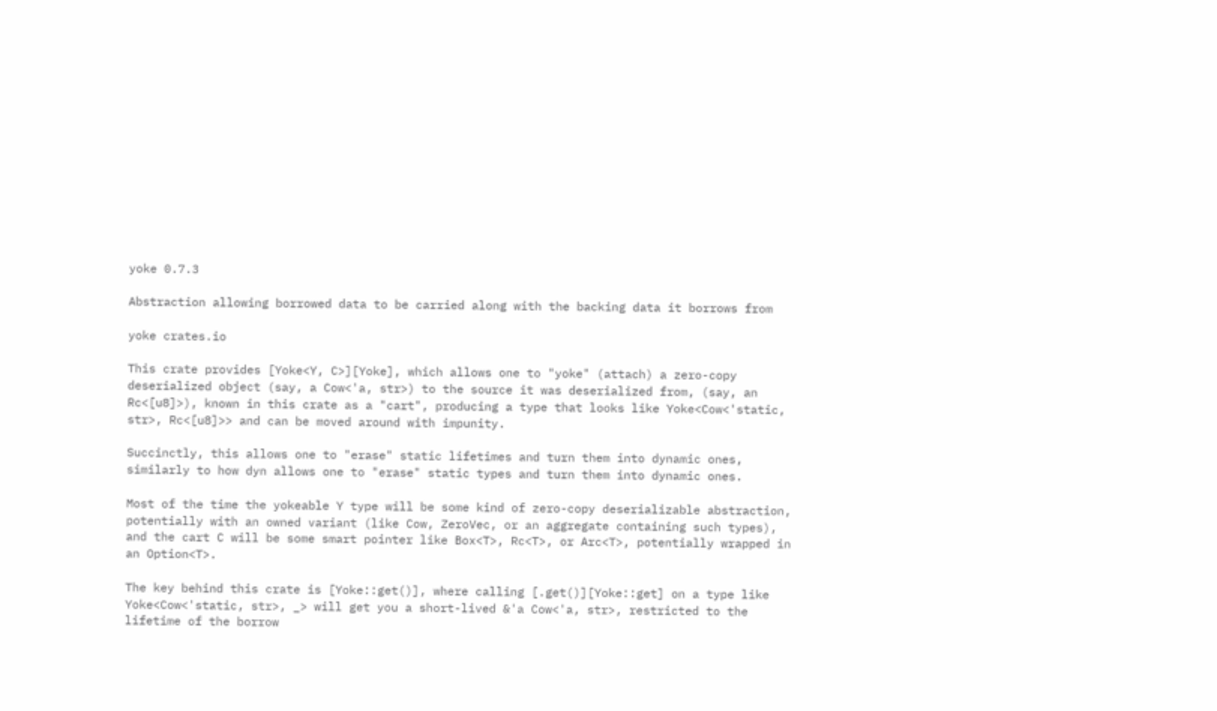yoke 0.7.3

Abstraction allowing borrowed data to be carried along with the backing data it borrows from

yoke crates.io

This crate provides [Yoke<Y, C>][Yoke], which allows one to "yoke" (attach) a zero-copy deserialized object (say, a Cow<'a, str>) to the source it was deserialized from, (say, an Rc<[u8]>), known in this crate as a "cart", producing a type that looks like Yoke<Cow<'static, str>, Rc<[u8]>> and can be moved around with impunity.

Succinctly, this allows one to "erase" static lifetimes and turn them into dynamic ones, similarly to how dyn allows one to "erase" static types and turn them into dynamic ones.

Most of the time the yokeable Y type will be some kind of zero-copy deserializable abstraction, potentially with an owned variant (like Cow, ZeroVec, or an aggregate containing such types), and the cart C will be some smart pointer like Box<T>, Rc<T>, or Arc<T>, potentially wrapped in an Option<T>.

The key behind this crate is [Yoke::get()], where calling [.get()][Yoke::get] on a type like Yoke<Cow<'static, str>, _> will get you a short-lived &'a Cow<'a, str>, restricted to the lifetime of the borrow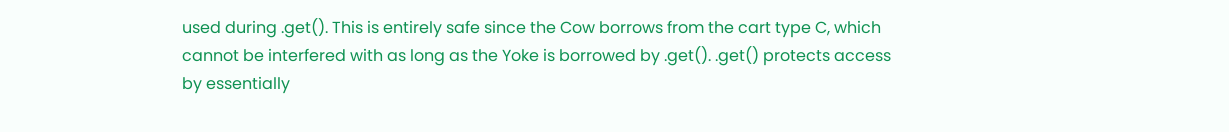used during .get(). This is entirely safe since the Cow borrows from the cart type C, which cannot be interfered with as long as the Yoke is borrowed by .get(). .get() protects access by essentially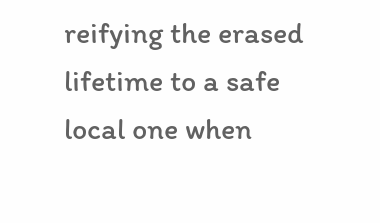reifying the erased lifetime to a safe local one when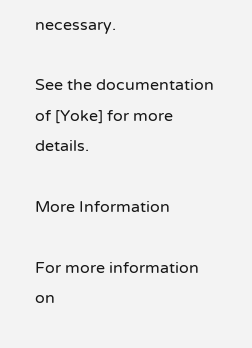necessary.

See the documentation of [Yoke] for more details.

More Information

For more information on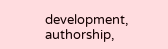development, authorship,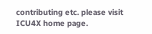contributing etc. please visit ICU4X home page.